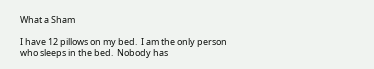What a Sham

I have 12 pillows on my bed.  I am the only person who sleeps in the bed.  Nobody has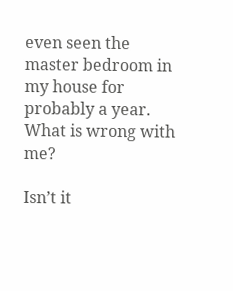even seen the master bedroom in my house for probably a year.  What is wrong with me?

Isn’t it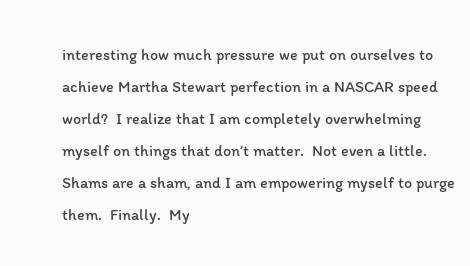interesting how much pressure we put on ourselves to achieve Martha Stewart perfection in a NASCAR speed world?  I realize that I am completely overwhelming myself on things that don’t matter.  Not even a little.  Shams are a sham, and I am empowering myself to purge them.  Finally.  My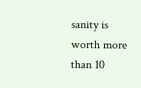sanity is worth more than 10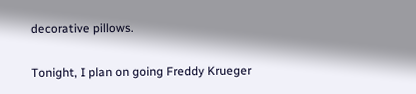decorative pillows.

Tonight, I plan on going Freddy Krueger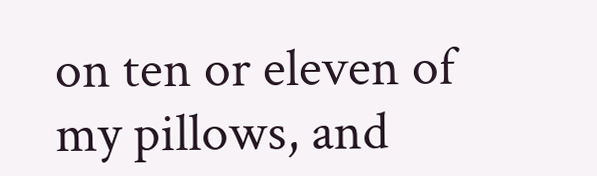on ten or eleven of my pillows, and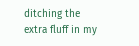ditching the extra fluff in my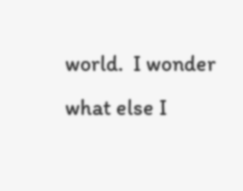world.  I wonder what else I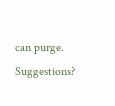can purge.  Suggestions?